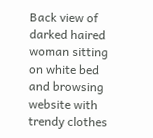Back view of darked haired woman sitting on white bed and browsing website with trendy clothes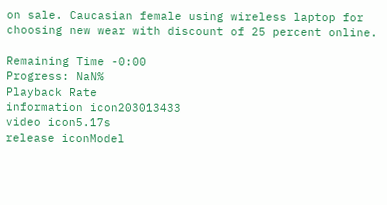on sale. Caucasian female using wireless laptop for choosing new wear with discount of 25 percent online.

Remaining Time -0:00
Progress: NaN%
Playback Rate
information icon203013433
video icon5.17s
release iconModel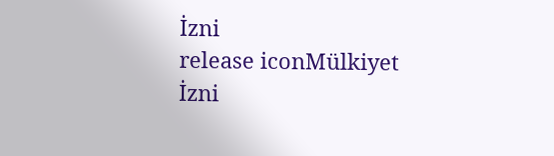İzni
release iconMülkiyet İzni